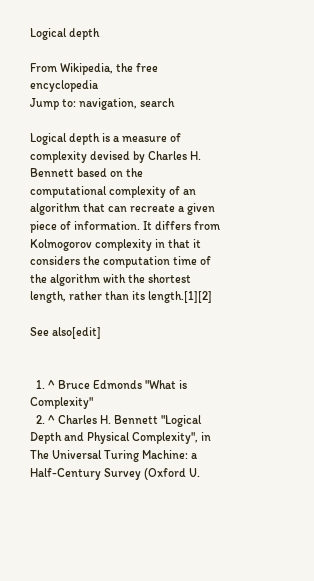Logical depth

From Wikipedia, the free encyclopedia
Jump to: navigation, search

Logical depth is a measure of complexity devised by Charles H. Bennett based on the computational complexity of an algorithm that can recreate a given piece of information. It differs from Kolmogorov complexity in that it considers the computation time of the algorithm with the shortest length, rather than its length.[1][2]

See also[edit]


  1. ^ Bruce Edmonds "What is Complexity"
  2. ^ Charles H. Bennett "Logical Depth and Physical Complexity", in The Universal Turing Machine: a Half-Century Survey (Oxford U.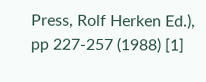Press, Rolf Herken Ed.), pp 227-257 (1988) [1]